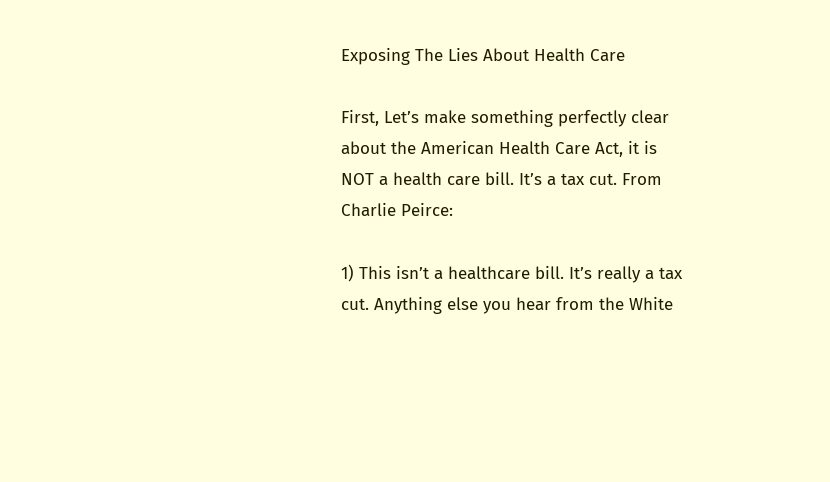Exposing The Lies About Health Care

First, Let’s make something perfectly clear about the American Health Care Act, it is NOT a health care bill. It’s a tax cut. From Charlie Peirce:

1) This isn’t a healthcare bill. It’s really a tax cut. Anything else you hear from the White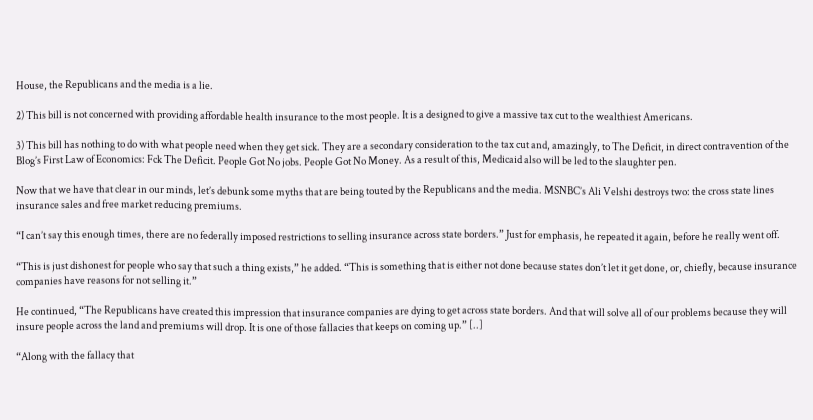House, the Republicans and the media is a lie.

2) This bill is not concerned with providing affordable health insurance to the most people. It is a designed to give a massive tax cut to the wealthiest Americans.

3) This bill has nothing to do with what people need when they get sick. They are a secondary consideration to the tax cut and, amazingly, to The Deficit, in direct contravention of the Blog’s First Law of Economics: Fck The Deficit. People Got No jobs. People Got No Money. As a result of this, Medicaid also will be led to the slaughter pen.

Now that we have that clear in our minds, let’s debunk some myths that are being touted by the Republicans and the media. MSNBC’s Ali Velshi destroys two: the cross state lines insurance sales and free market reducing premiums.

“I can’t say this enough times, there are no federally imposed restrictions to selling insurance across state borders.” Just for emphasis, he repeated it again, before he really went off.

“This is just dishonest for people who say that such a thing exists,” he added. “This is something that is either not done because states don’t let it get done, or, chiefly, because insurance companies have reasons for not selling it.”

He continued, “The Republicans have created this impression that insurance companies are dying to get across state borders. And that will solve all of our problems because they will insure people across the land and premiums will drop. It is one of those fallacies that keeps on coming up.” [..]

“Along with the fallacy that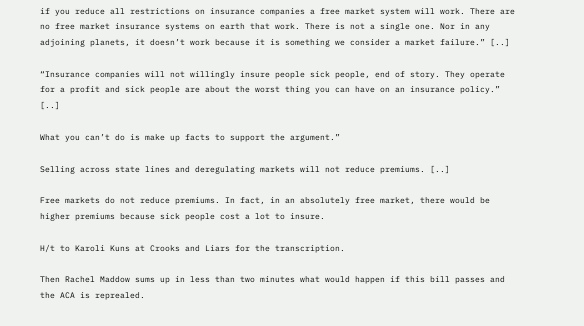if you reduce all restrictions on insurance companies a free market system will work. There are no free market insurance systems on earth that work. There is not a single one. Nor in any adjoining planets, it doesn’t work because it is something we consider a market failure.” [..]

“Insurance companies will not willingly insure people sick people, end of story. They operate for a profit and sick people are about the worst thing you can have on an insurance policy.” [..]

What you can’t do is make up facts to support the argument.”

Selling across state lines and deregulating markets will not reduce premiums. [..]

Free markets do not reduce premiums. In fact, in an absolutely free market, there would be higher premiums because sick people cost a lot to insure.

H/t to Karoli Kuns at Crooks and Liars for the transcription.

Then Rachel Maddow sums up in less than two minutes what would happen if this bill passes and the ACA is reprealed.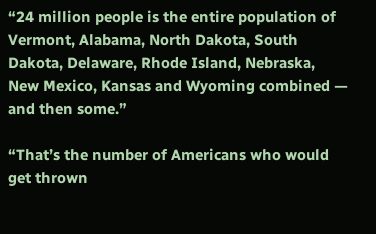“24 million people is the entire population of Vermont, Alabama, North Dakota, South Dakota, Delaware, Rhode Island, Nebraska, New Mexico, Kansas and Wyoming combined — and then some.”

“That’s the number of Americans who would get thrown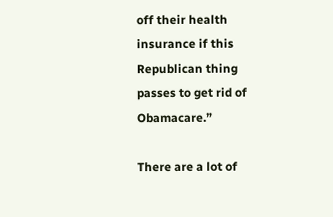off their health insurance if this Republican thing passes to get rid of Obamacare.”

There are a lot of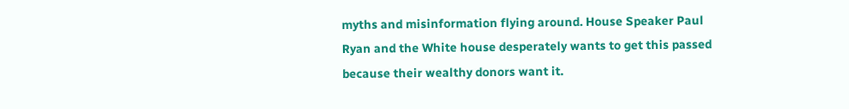myths and misinformation flying around. House Speaker Paul Ryan and the White house desperately wants to get this passed because their wealthy donors want it.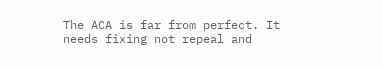The ACA is far from perfect. It needs fixing not repeal and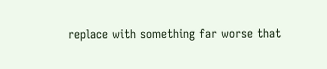replace with something far worse that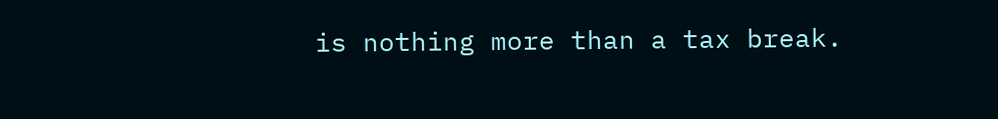is nothing more than a tax break.